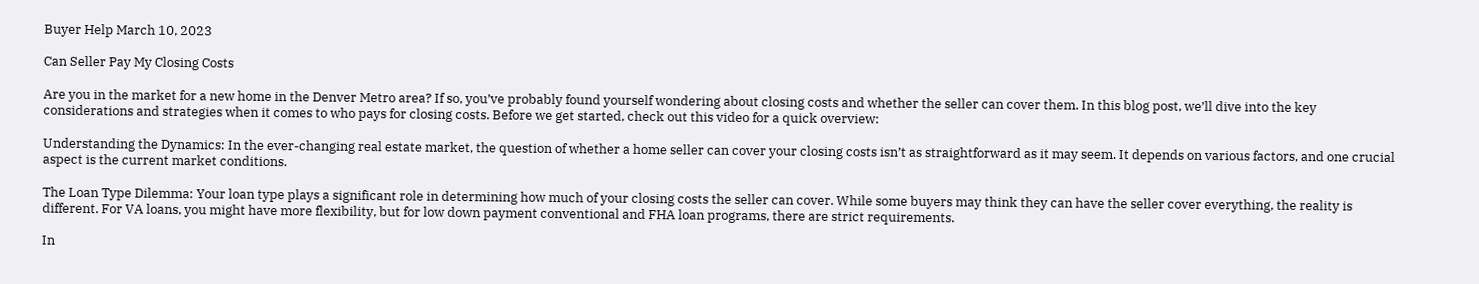Buyer Help March 10, 2023

Can Seller Pay My Closing Costs

Are you in the market for a new home in the Denver Metro area? If so, you’ve probably found yourself wondering about closing costs and whether the seller can cover them. In this blog post, we’ll dive into the key considerations and strategies when it comes to who pays for closing costs. Before we get started, check out this video for a quick overview:

Understanding the Dynamics: In the ever-changing real estate market, the question of whether a home seller can cover your closing costs isn’t as straightforward as it may seem. It depends on various factors, and one crucial aspect is the current market conditions.

The Loan Type Dilemma: Your loan type plays a significant role in determining how much of your closing costs the seller can cover. While some buyers may think they can have the seller cover everything, the reality is different. For VA loans, you might have more flexibility, but for low down payment conventional and FHA loan programs, there are strict requirements.

In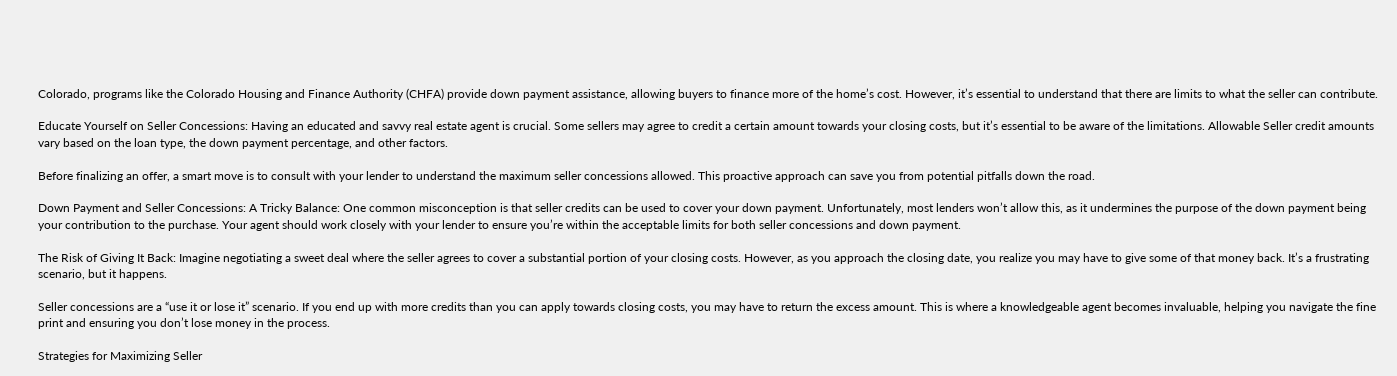Colorado, programs like the Colorado Housing and Finance Authority (CHFA) provide down payment assistance, allowing buyers to finance more of the home’s cost. However, it’s essential to understand that there are limits to what the seller can contribute.

Educate Yourself on Seller Concessions: Having an educated and savvy real estate agent is crucial. Some sellers may agree to credit a certain amount towards your closing costs, but it’s essential to be aware of the limitations. Allowable Seller credit amounts vary based on the loan type, the down payment percentage, and other factors.

Before finalizing an offer, a smart move is to consult with your lender to understand the maximum seller concessions allowed. This proactive approach can save you from potential pitfalls down the road.

Down Payment and Seller Concessions: A Tricky Balance: One common misconception is that seller credits can be used to cover your down payment. Unfortunately, most lenders won’t allow this, as it undermines the purpose of the down payment being your contribution to the purchase. Your agent should work closely with your lender to ensure you’re within the acceptable limits for both seller concessions and down payment.

The Risk of Giving It Back: Imagine negotiating a sweet deal where the seller agrees to cover a substantial portion of your closing costs. However, as you approach the closing date, you realize you may have to give some of that money back. It’s a frustrating scenario, but it happens.

Seller concessions are a “use it or lose it” scenario. If you end up with more credits than you can apply towards closing costs, you may have to return the excess amount. This is where a knowledgeable agent becomes invaluable, helping you navigate the fine print and ensuring you don’t lose money in the process.

Strategies for Maximizing Seller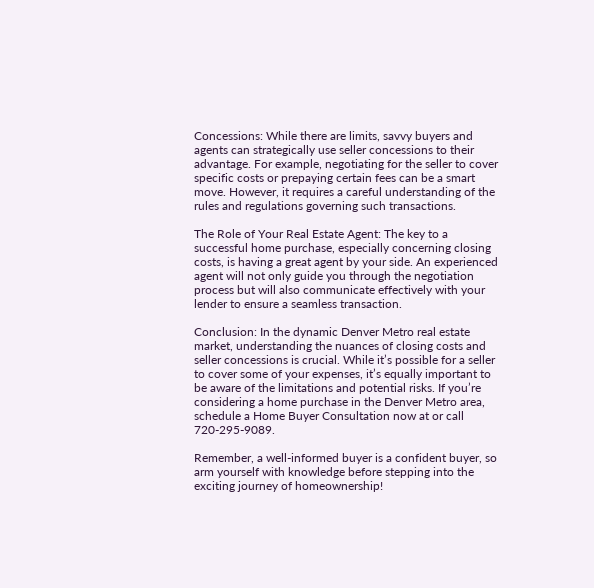Concessions: While there are limits, savvy buyers and agents can strategically use seller concessions to their advantage. For example, negotiating for the seller to cover specific costs or prepaying certain fees can be a smart move. However, it requires a careful understanding of the rules and regulations governing such transactions.

The Role of Your Real Estate Agent: The key to a successful home purchase, especially concerning closing costs, is having a great agent by your side. An experienced agent will not only guide you through the negotiation process but will also communicate effectively with your lender to ensure a seamless transaction.

Conclusion: In the dynamic Denver Metro real estate market, understanding the nuances of closing costs and seller concessions is crucial. While it’s possible for a seller to cover some of your expenses, it’s equally important to be aware of the limitations and potential risks. If you’re considering a home purchase in the Denver Metro area, schedule a Home Buyer Consultation now at or call 720-295-9089.

Remember, a well-informed buyer is a confident buyer, so arm yourself with knowledge before stepping into the exciting journey of homeownership!